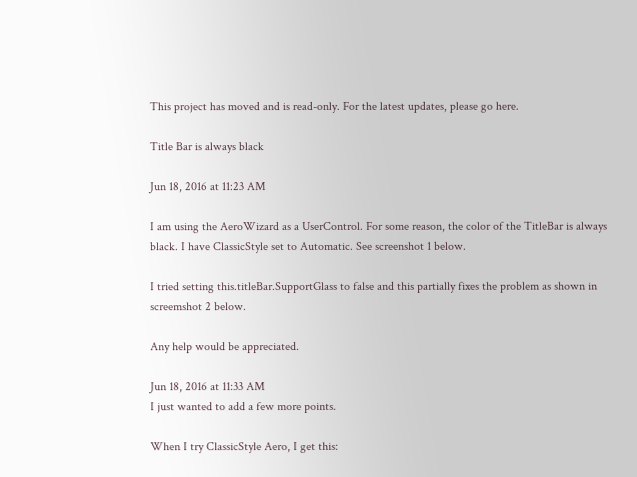This project has moved and is read-only. For the latest updates, please go here.

Title Bar is always black

Jun 18, 2016 at 11:23 AM

I am using the AeroWizard as a UserControl. For some reason, the color of the TitleBar is always black. I have ClassicStyle set to Automatic. See screenshot 1 below.

I tried setting this.titleBar.SupportGlass to false and this partially fixes the problem as shown in screemshot 2 below.

Any help would be appreciated.

Jun 18, 2016 at 11:33 AM
I just wanted to add a few more points.

When I try ClassicStyle Aero, I get this: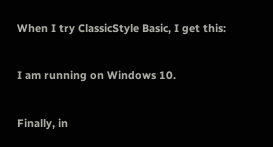When I try ClassicStyle Basic, I get this:

I am running on Windows 10.

Finally, in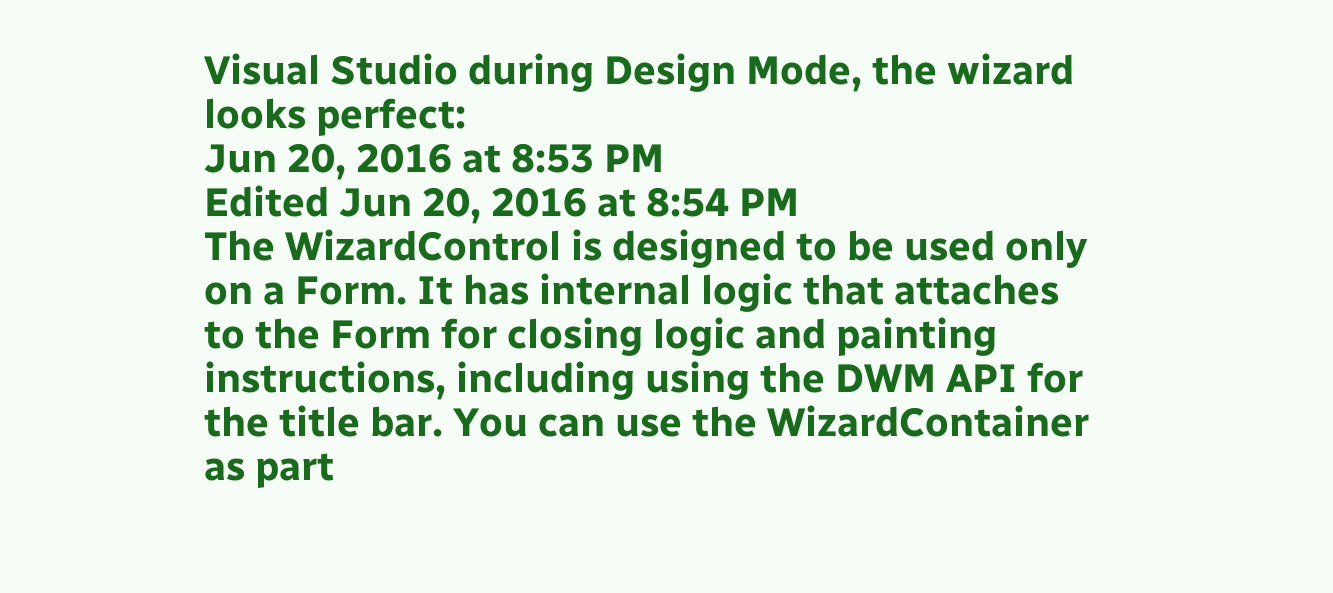Visual Studio during Design Mode, the wizard looks perfect:
Jun 20, 2016 at 8:53 PM
Edited Jun 20, 2016 at 8:54 PM
The WizardControl is designed to be used only on a Form. It has internal logic that attaches to the Form for closing logic and painting instructions, including using the DWM API for the title bar. You can use the WizardContainer as part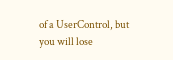of a UserControl, but you will lose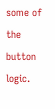some of the button logic.